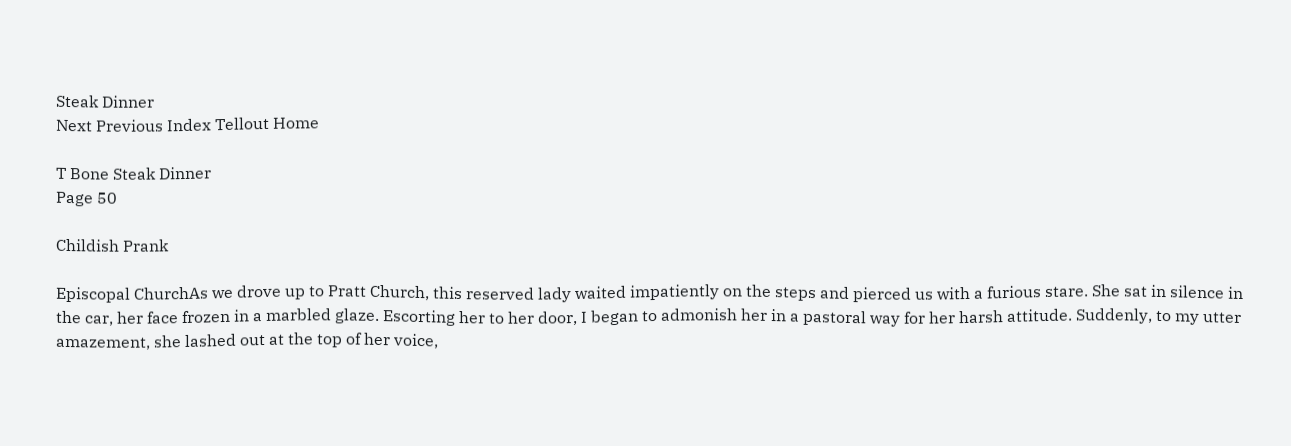Steak Dinner
Next Previous Index Tellout Home

T Bone Steak Dinner
Page 50

Childish Prank

Episcopal ChurchAs we drove up to Pratt Church, this reserved lady waited impatiently on the steps and pierced us with a furious stare. She sat in silence in the car, her face frozen in a marbled glaze. Escorting her to her door, I began to admonish her in a pastoral way for her harsh attitude. Suddenly, to my utter amazement, she lashed out at the top of her voice,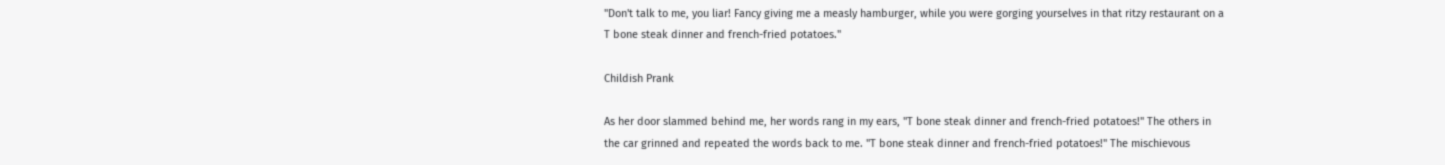"Don't talk to me, you liar! Fancy giving me a measly hamburger, while you were gorging yourselves in that ritzy restaurant on a T bone steak dinner and french-fried potatoes."

Childish Prank

As her door slammed behind me, her words rang in my ears, "T bone steak dinner and french-fried potatoes!" The others in the car grinned and repeated the words back to me. "T bone steak dinner and french-fried potatoes!" The mischievous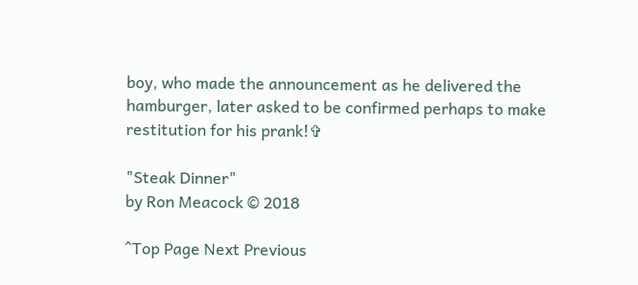boy, who made the announcement as he delivered the hamburger, later asked to be confirmed perhaps to make restitution for his prank!✞

"Steak Dinner"
by Ron Meacock © 2018

^Top Page Next Previous